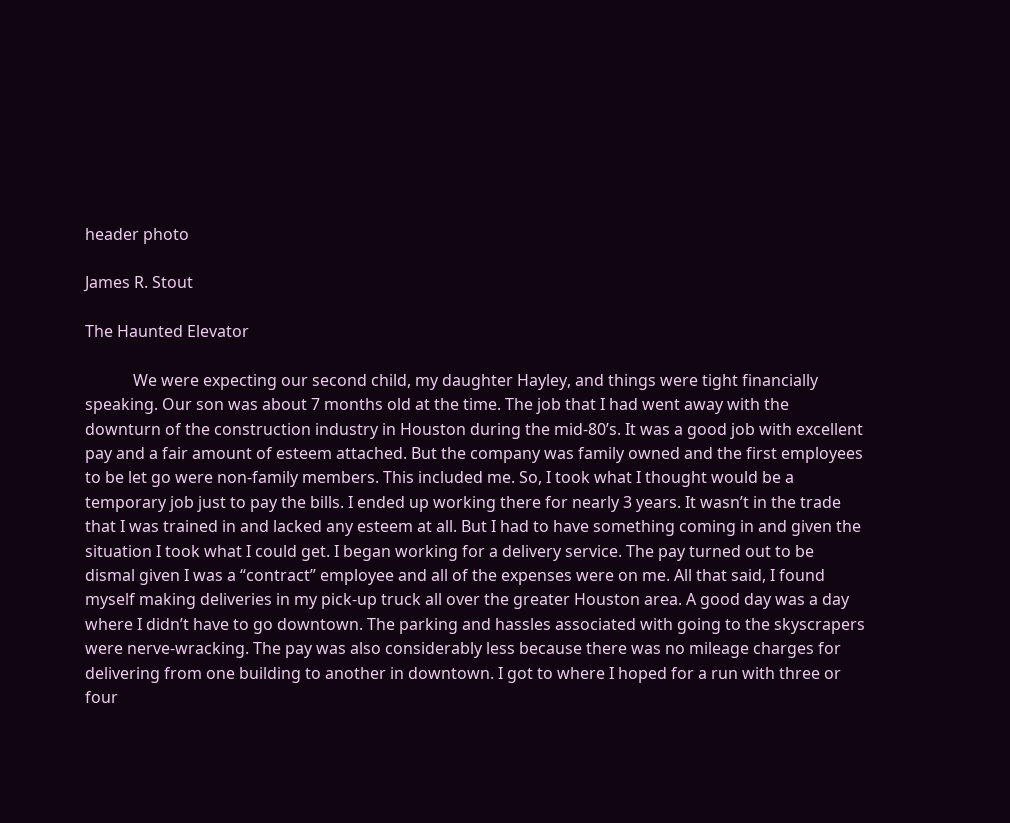header photo

James R. Stout

The Haunted Elevator

            We were expecting our second child, my daughter Hayley, and things were tight financially speaking. Our son was about 7 months old at the time. The job that I had went away with the downturn of the construction industry in Houston during the mid-80’s. It was a good job with excellent pay and a fair amount of esteem attached. But the company was family owned and the first employees to be let go were non-family members. This included me. So, I took what I thought would be a temporary job just to pay the bills. I ended up working there for nearly 3 years. It wasn’t in the trade that I was trained in and lacked any esteem at all. But I had to have something coming in and given the situation I took what I could get. I began working for a delivery service. The pay turned out to be dismal given I was a “contract” employee and all of the expenses were on me. All that said, I found myself making deliveries in my pick-up truck all over the greater Houston area. A good day was a day where I didn’t have to go downtown. The parking and hassles associated with going to the skyscrapers were nerve-wracking. The pay was also considerably less because there was no mileage charges for delivering from one building to another in downtown. I got to where I hoped for a run with three or four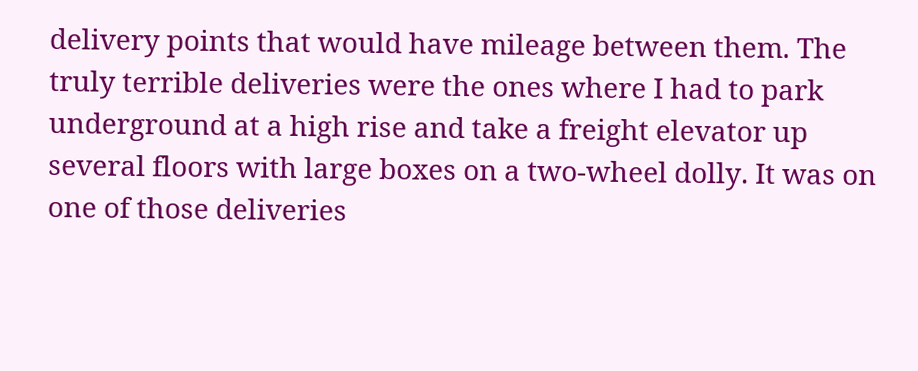delivery points that would have mileage between them. The truly terrible deliveries were the ones where I had to park underground at a high rise and take a freight elevator up several floors with large boxes on a two-wheel dolly. It was on one of those deliveries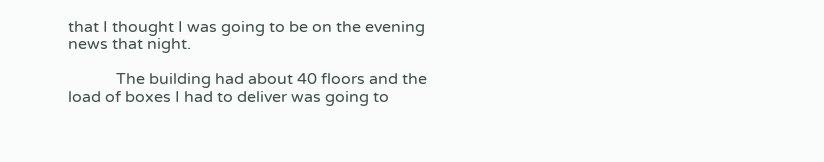that I thought I was going to be on the evening news that night.

            The building had about 40 floors and the load of boxes I had to deliver was going to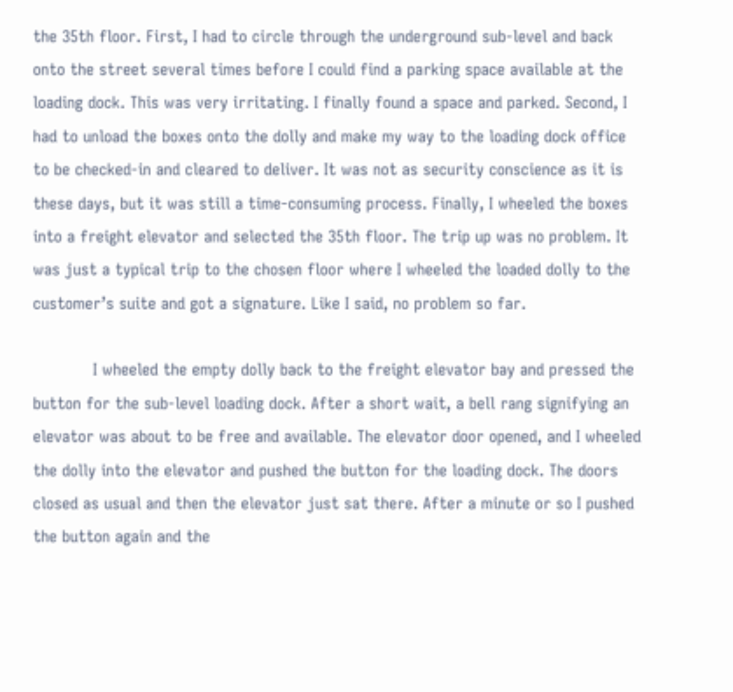the 35th floor. First, I had to circle through the underground sub-level and back onto the street several times before I could find a parking space available at the loading dock. This was very irritating. I finally found a space and parked. Second, I had to unload the boxes onto the dolly and make my way to the loading dock office to be checked-in and cleared to deliver. It was not as security conscience as it is these days, but it was still a time-consuming process. Finally, I wheeled the boxes into a freight elevator and selected the 35th floor. The trip up was no problem. It was just a typical trip to the chosen floor where I wheeled the loaded dolly to the customer’s suite and got a signature. Like I said, no problem so far.

            I wheeled the empty dolly back to the freight elevator bay and pressed the button for the sub-level loading dock. After a short wait, a bell rang signifying an elevator was about to be free and available. The elevator door opened, and I wheeled the dolly into the elevator and pushed the button for the loading dock. The doors closed as usual and then the elevator just sat there. After a minute or so I pushed the button again and the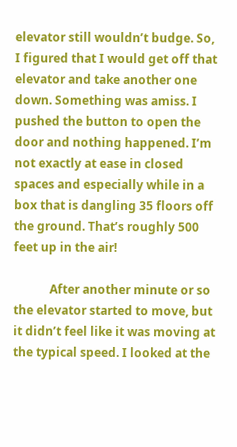elevator still wouldn’t budge. So, I figured that I would get off that elevator and take another one down. Something was amiss. I pushed the button to open the door and nothing happened. I’m not exactly at ease in closed spaces and especially while in a box that is dangling 35 floors off the ground. That’s roughly 500 feet up in the air!

            After another minute or so the elevator started to move, but it didn’t feel like it was moving at the typical speed. I looked at the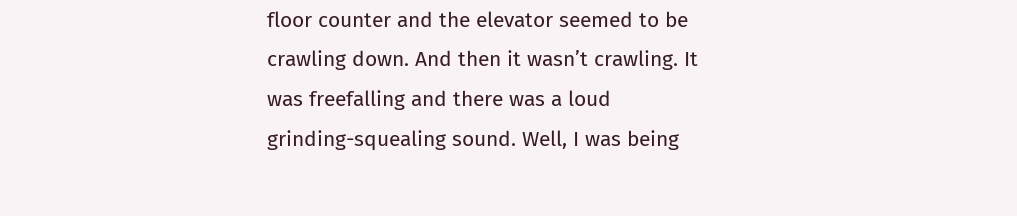floor counter and the elevator seemed to be crawling down. And then it wasn’t crawling. It was freefalling and there was a loud grinding-squealing sound. Well, I was being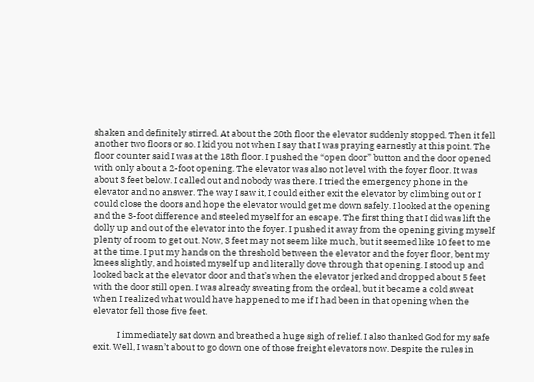shaken and definitely stirred. At about the 20th floor the elevator suddenly stopped. Then it fell another two floors or so. I kid you not when I say that I was praying earnestly at this point. The floor counter said I was at the 18th floor. I pushed the “open door” button and the door opened with only about a 2-foot opening. The elevator was also not level with the foyer floor. It was about 3 feet below. I called out and nobody was there. I tried the emergency phone in the elevator and no answer. The way I saw it, I could either exit the elevator by climbing out or I could close the doors and hope the elevator would get me down safely. I looked at the opening and the 3-foot difference and steeled myself for an escape. The first thing that I did was lift the dolly up and out of the elevator into the foyer. I pushed it away from the opening giving myself plenty of room to get out. Now, 3 feet may not seem like much, but it seemed like 10 feet to me at the time. I put my hands on the threshold between the elevator and the foyer floor, bent my knees slightly, and hoisted myself up and literally dove through that opening. I stood up and looked back at the elevator door and that’s when the elevator jerked and dropped about 5 feet with the door still open. I was already sweating from the ordeal, but it became a cold sweat when I realized what would have happened to me if I had been in that opening when the elevator fell those five feet.

            I immediately sat down and breathed a huge sigh of relief. I also thanked God for my safe exit. Well, I wasn’t about to go down one of those freight elevators now. Despite the rules in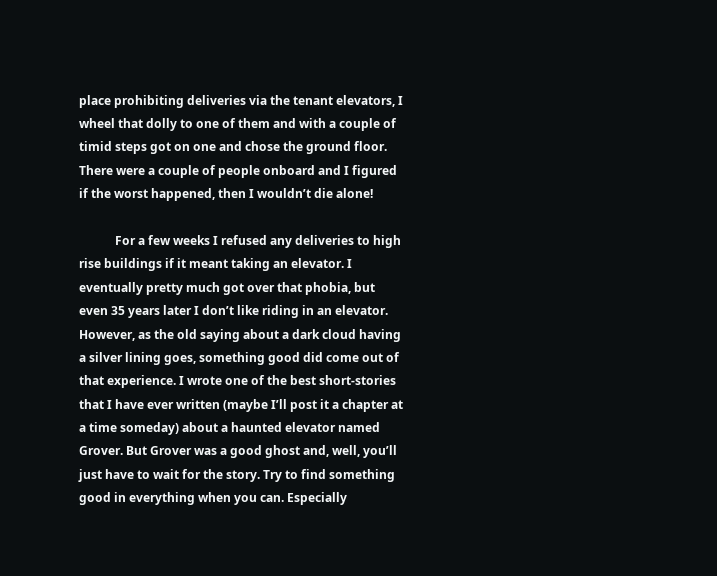place prohibiting deliveries via the tenant elevators, I wheel that dolly to one of them and with a couple of timid steps got on one and chose the ground floor. There were a couple of people onboard and I figured if the worst happened, then I wouldn’t die alone!

            For a few weeks I refused any deliveries to high rise buildings if it meant taking an elevator. I eventually pretty much got over that phobia, but even 35 years later I don’t like riding in an elevator. However, as the old saying about a dark cloud having a silver lining goes, something good did come out of that experience. I wrote one of the best short-stories that I have ever written (maybe I’ll post it a chapter at a time someday) about a haunted elevator named Grover. But Grover was a good ghost and, well, you’ll just have to wait for the story. Try to find something good in everything when you can. Especially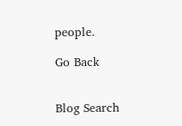people.

Go Back


Blog Search